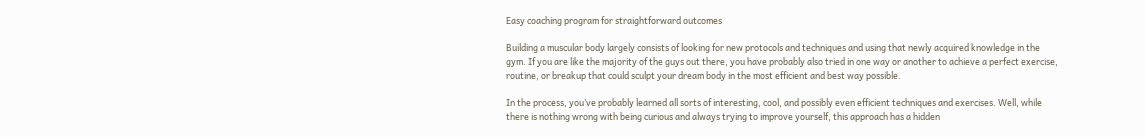Easy coaching program for straightforward outcomes

Building a muscular body largely consists of looking for new protocols and techniques and using that newly acquired knowledge in the gym. If you are like the majority of the guys out there, you have probably also tried in one way or another to achieve a perfect exercise, routine, or breakup that could sculpt your dream body in the most efficient and best way possible.

In the process, you’ve probably learned all sorts of interesting, cool, and possibly even efficient techniques and exercises. Well, while there is nothing wrong with being curious and always trying to improve yourself, this approach has a hidden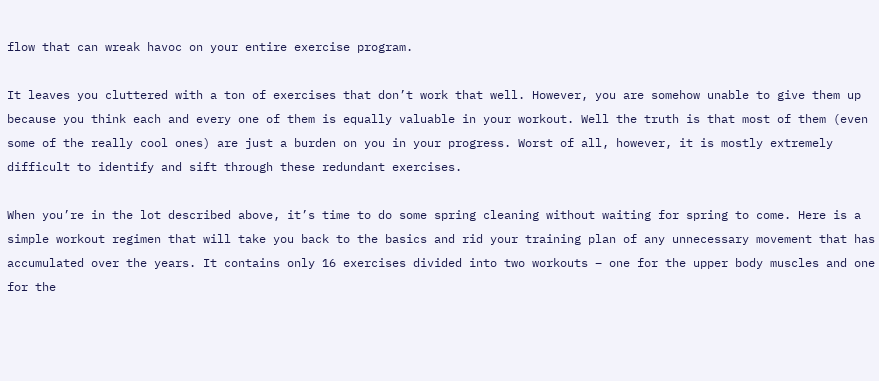flow that can wreak havoc on your entire exercise program.

It leaves you cluttered with a ton of exercises that don’t work that well. However, you are somehow unable to give them up because you think each and every one of them is equally valuable in your workout. Well the truth is that most of them (even some of the really cool ones) are just a burden on you in your progress. Worst of all, however, it is mostly extremely difficult to identify and sift through these redundant exercises.

When you’re in the lot described above, it’s time to do some spring cleaning without waiting for spring to come. Here is a simple workout regimen that will take you back to the basics and rid your training plan of any unnecessary movement that has accumulated over the years. It contains only 16 exercises divided into two workouts – one for the upper body muscles and one for the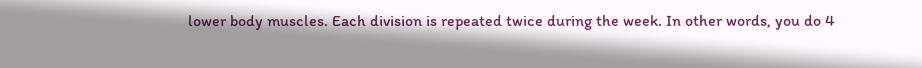lower body muscles. Each division is repeated twice during the week. In other words, you do 4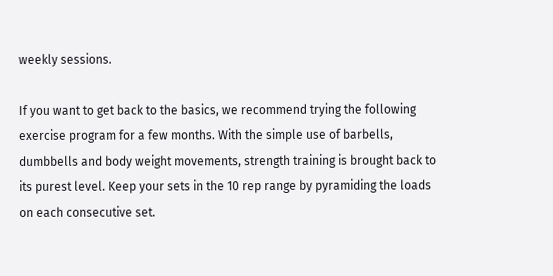weekly sessions.

If you want to get back to the basics, we recommend trying the following exercise program for a few months. With the simple use of barbells, dumbbells and body weight movements, strength training is brought back to its purest level. Keep your sets in the 10 rep range by pyramiding the loads on each consecutive set.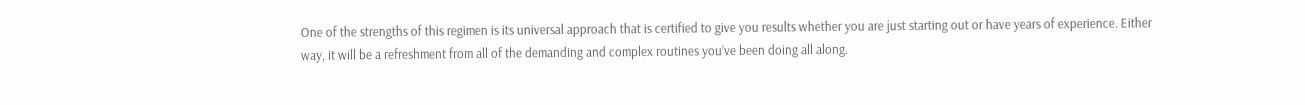One of the strengths of this regimen is its universal approach that is certified to give you results whether you are just starting out or have years of experience. Either way, it will be a refreshment from all of the demanding and complex routines you’ve been doing all along.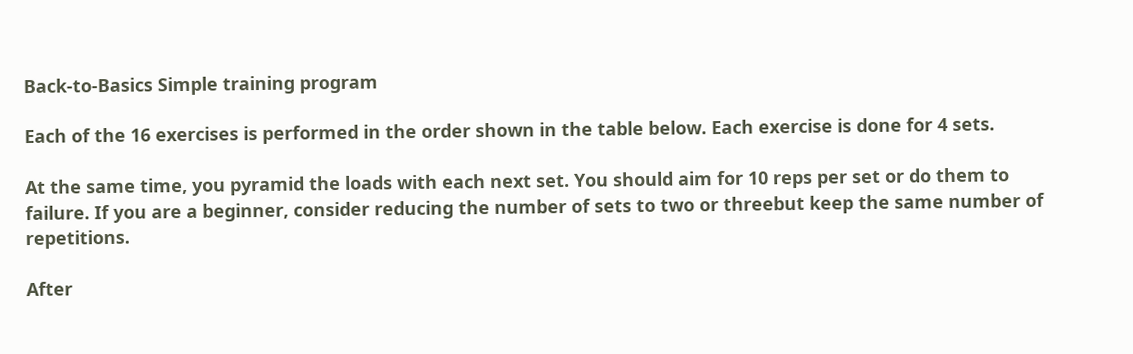Back-to-Basics Simple training program

Each of the 16 exercises is performed in the order shown in the table below. Each exercise is done for 4 sets.

At the same time, you pyramid the loads with each next set. You should aim for 10 reps per set or do them to failure. If you are a beginner, consider reducing the number of sets to two or threebut keep the same number of repetitions.

After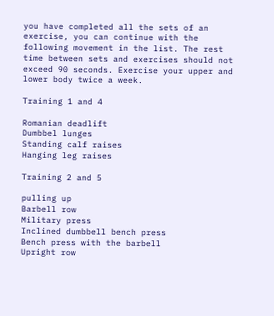you have completed all the sets of an exercise, you can continue with the following movement in the list. The rest time between sets and exercises should not exceed 90 seconds. Exercise your upper and lower body twice a week.

Training 1 and 4

Romanian deadlift
Dumbbel lunges
Standing calf raises
Hanging leg raises

Training 2 and 5

pulling up
Barbell row
Military press
Inclined dumbbell bench press
Bench press with the barbell
Upright row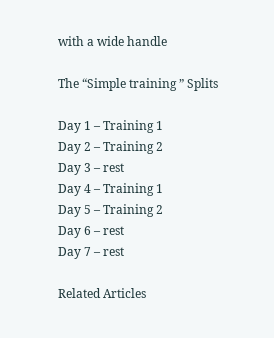with a wide handle

The “Simple training ” Splits

Day 1 – Training 1
Day 2 – Training 2
Day 3 – rest
Day 4 – Training 1
Day 5 – Training 2
Day 6 – rest
Day 7 – rest

Related Articles